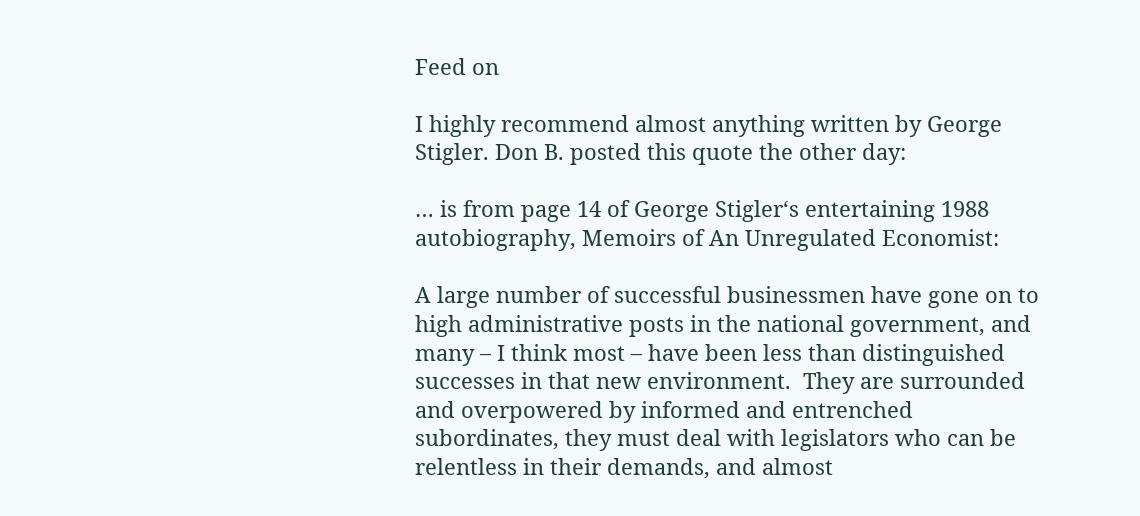Feed on

I highly recommend almost anything written by George Stigler. Don B. posted this quote the other day:

… is from page 14 of George Stigler‘s entertaining 1988 autobiography, Memoirs of An Unregulated Economist:

A large number of successful businessmen have gone on to high administrative posts in the national government, and many – I think most – have been less than distinguished successes in that new environment.  They are surrounded and overpowered by informed and entrenched subordinates, they must deal with legislators who can be relentless in their demands, and almost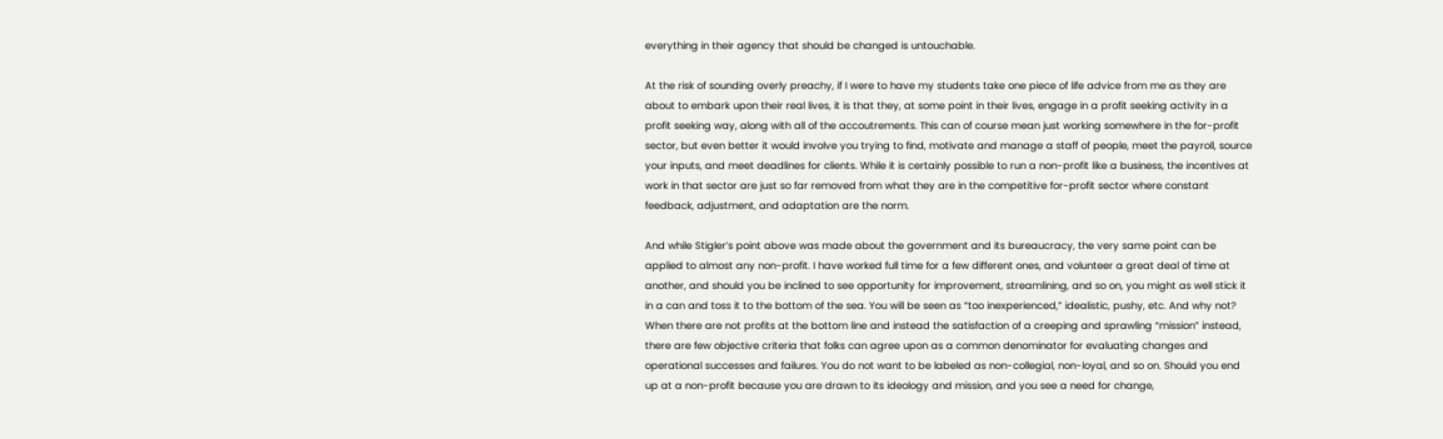everything in their agency that should be changed is untouchable.

At the risk of sounding overly preachy, if I were to have my students take one piece of life advice from me as they are about to embark upon their real lives, it is that they, at some point in their lives, engage in a profit seeking activity in a profit seeking way, along with all of the accoutrements. This can of course mean just working somewhere in the for-profit sector, but even better it would involve you trying to find, motivate and manage a staff of people, meet the payroll, source your inputs, and meet deadlines for clients. While it is certainly possible to run a non-profit like a business, the incentives at work in that sector are just so far removed from what they are in the competitive for-profit sector where constant feedback, adjustment, and adaptation are the norm.

And while Stigler’s point above was made about the government and its bureaucracy, the very same point can be applied to almost any non-profit. I have worked full time for a few different ones, and volunteer a great deal of time at another, and should you be inclined to see opportunity for improvement, streamlining, and so on, you might as well stick it in a can and toss it to the bottom of the sea. You will be seen as “too inexperienced,” idealistic, pushy, etc. And why not? When there are not profits at the bottom line and instead the satisfaction of a creeping and sprawling “mission” instead, there are few objective criteria that folks can agree upon as a common denominator for evaluating changes and operational successes and failures. You do not want to be labeled as non-collegial, non-loyal, and so on. Should you end up at a non-profit because you are drawn to its ideology and mission, and you see a need for change,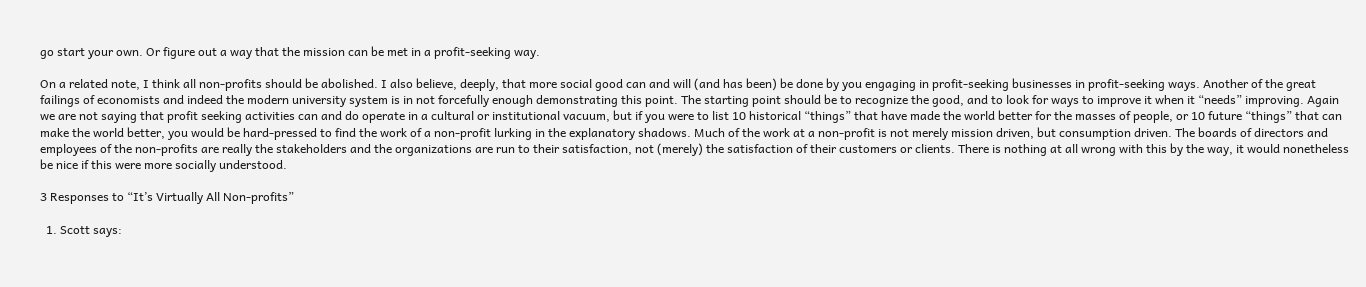go start your own. Or figure out a way that the mission can be met in a profit-seeking way.

On a related note, I think all non-profits should be abolished. I also believe, deeply, that more social good can and will (and has been) be done by you engaging in profit-seeking businesses in profit-seeking ways. Another of the great failings of economists and indeed the modern university system is in not forcefully enough demonstrating this point. The starting point should be to recognize the good, and to look for ways to improve it when it “needs” improving. Again we are not saying that profit seeking activities can and do operate in a cultural or institutional vacuum, but if you were to list 10 historical “things” that have made the world better for the masses of people, or 10 future “things” that can make the world better, you would be hard-pressed to find the work of a non-profit lurking in the explanatory shadows. Much of the work at a non-profit is not merely mission driven, but consumption driven. The boards of directors and employees of the non-profits are really the stakeholders and the organizations are run to their satisfaction, not (merely) the satisfaction of their customers or clients. There is nothing at all wrong with this by the way, it would nonetheless be nice if this were more socially understood.

3 Responses to “It’s Virtually All Non-profits”

  1. Scott says: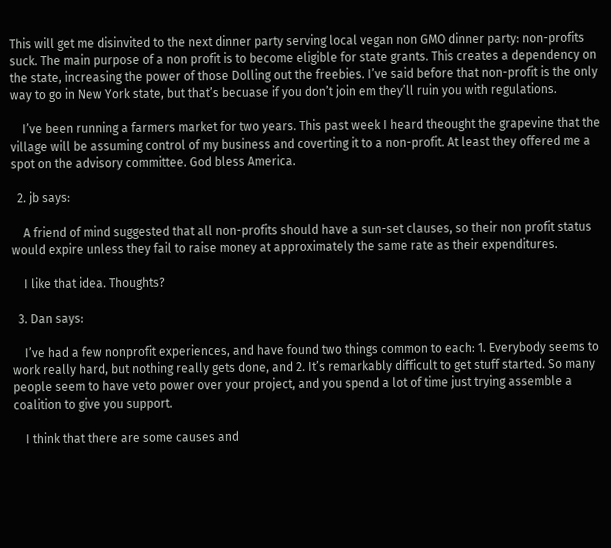This will get me disinvited to the next dinner party serving local vegan non GMO dinner party: non-profits suck. The main purpose of a non profit is to become eligible for state grants. This creates a dependency on the state, increasing the power of those Dolling out the freebies. I’ve said before that non-profit is the only way to go in New York state, but that’s becuase if you don’t join em they’ll ruin you with regulations.

    I’ve been running a farmers market for two years. This past week I heard theought the grapevine that the village will be assuming control of my business and coverting it to a non-profit. At least they offered me a spot on the advisory committee. God bless America.

  2. jb says:

    A friend of mind suggested that all non-profits should have a sun-set clauses, so their non profit status would expire unless they fail to raise money at approximately the same rate as their expenditures.

    I like that idea. Thoughts?

  3. Dan says:

    I’ve had a few nonprofit experiences, and have found two things common to each: 1. Everybody seems to work really hard, but nothing really gets done, and 2. It’s remarkably difficult to get stuff started. So many people seem to have veto power over your project, and you spend a lot of time just trying assemble a coalition to give you support.

    I think that there are some causes and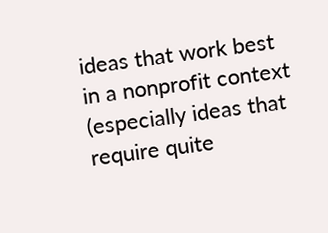ideas that work best in a nonprofit context (especially ideas that require quite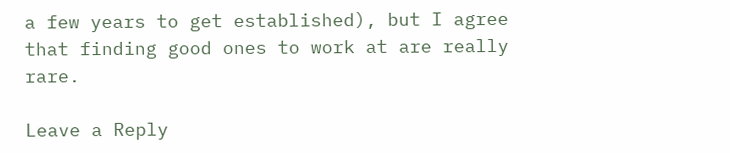a few years to get established), but I agree that finding good ones to work at are really rare.

Leave a Reply